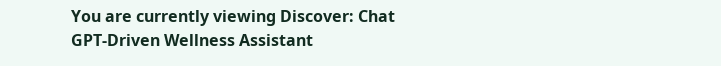You are currently viewing Discover: Chat GPT-Driven Wellness Assistant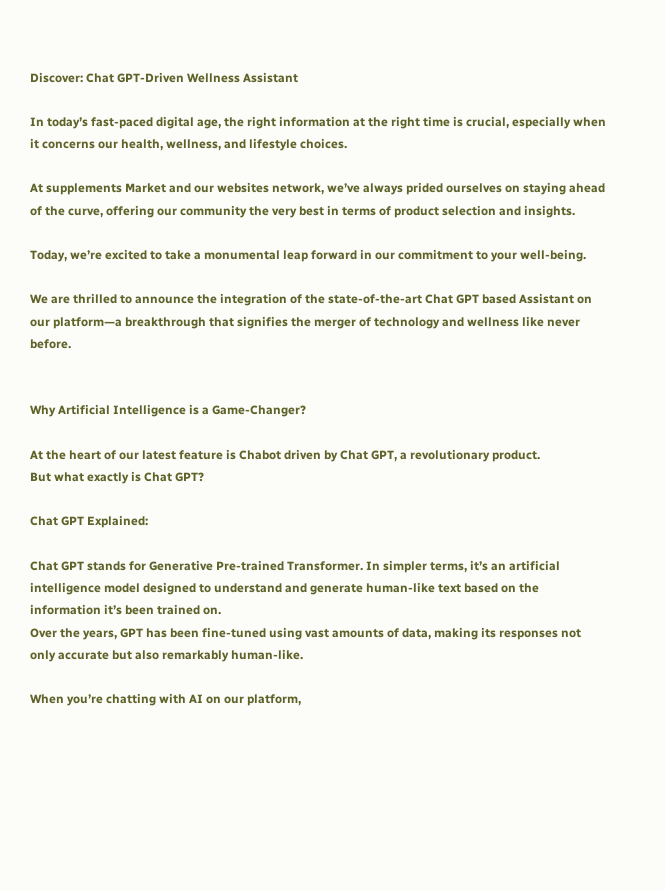Discover: Chat GPT-Driven Wellness Assistant

In today’s fast-paced digital age, the right information at the right time is crucial, especially when it concerns our health, wellness, and lifestyle choices.

At supplements Market and our websites network, we’ve always prided ourselves on staying ahead of the curve, offering our community the very best in terms of product selection and insights.

Today, we’re excited to take a monumental leap forward in our commitment to your well-being.

We are thrilled to announce the integration of the state-of-the-art Chat GPT based Assistant on our platform—a breakthrough that signifies the merger of technology and wellness like never before.


Why Artificial Intelligence is a Game-Changer?

At the heart of our latest feature is Chabot driven by Chat GPT, a revolutionary product.
But what exactly is Chat GPT?

Chat GPT Explained:

Chat GPT stands for Generative Pre-trained Transformer. In simpler terms, it’s an artificial intelligence model designed to understand and generate human-like text based on the information it’s been trained on.
Over the years, GPT has been fine-tuned using vast amounts of data, making its responses not only accurate but also remarkably human-like.

When you’re chatting with AI on our platform,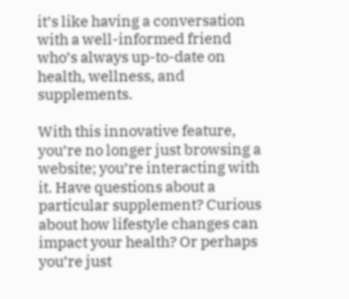it’s like having a conversation with a well-informed friend who’s always up-to-date on health, wellness, and supplements.

With this innovative feature, you’re no longer just browsing a website; you’re interacting with it. Have questions about a particular supplement? Curious about how lifestyle changes can impact your health? Or perhaps you’re just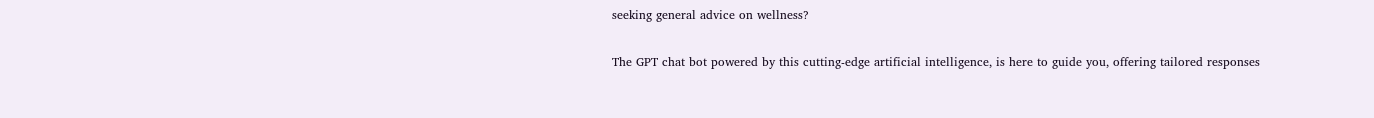seeking general advice on wellness?

The GPT chat bot powered by this cutting-edge artificial intelligence, is here to guide you, offering tailored responses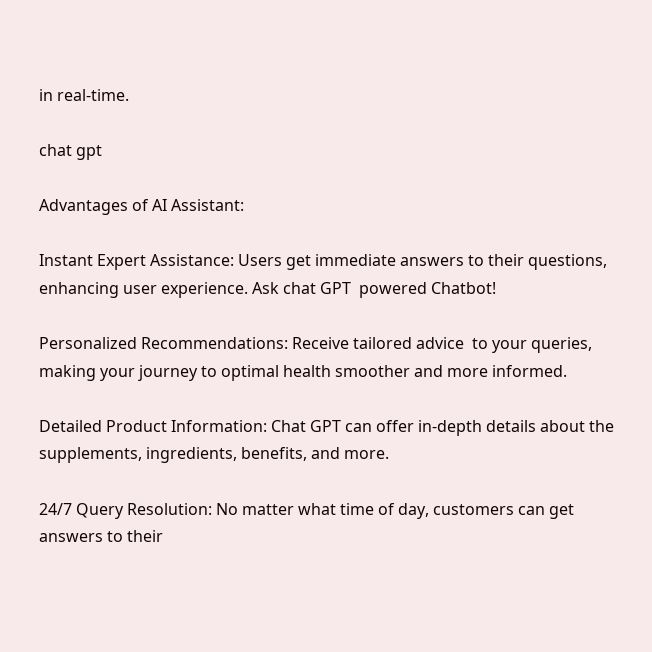in real-time.

chat gpt

Advantages of AI Assistant:

Instant Expert Assistance: Users get immediate answers to their questions, enhancing user experience. Ask chat GPT  powered Chatbot!

Personalized Recommendations: Receive tailored advice  to your queries, making your journey to optimal health smoother and more informed.

Detailed Product Information: Chat GPT can offer in-depth details about the supplements, ingredients, benefits, and more.

24/7 Query Resolution: No matter what time of day, customers can get answers to their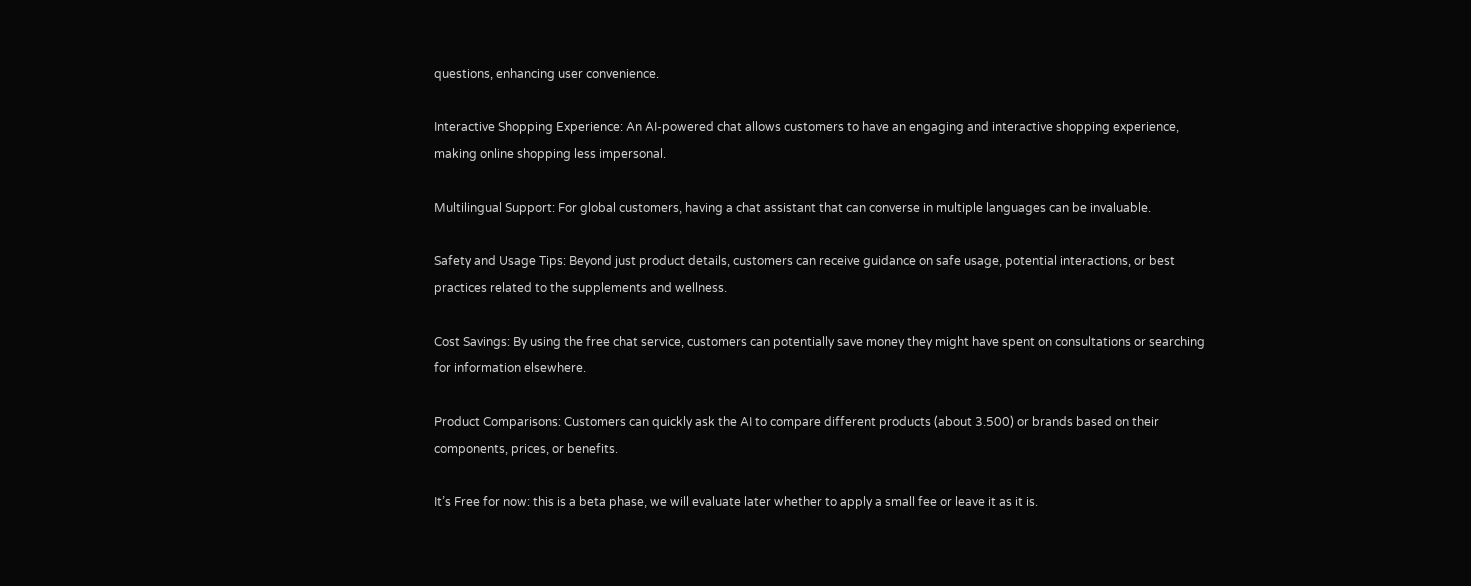questions, enhancing user convenience.

Interactive Shopping Experience: An AI-powered chat allows customers to have an engaging and interactive shopping experience, making online shopping less impersonal.

Multilingual Support: For global customers, having a chat assistant that can converse in multiple languages can be invaluable.

Safety and Usage Tips: Beyond just product details, customers can receive guidance on safe usage, potential interactions, or best practices related to the supplements and wellness.

Cost Savings: By using the free chat service, customers can potentially save money they might have spent on consultations or searching for information elsewhere.

Product Comparisons: Customers can quickly ask the AI to compare different products (about 3.500) or brands based on their components, prices, or benefits.

It’s Free for now: this is a beta phase, we will evaluate later whether to apply a small fee or leave it as it is.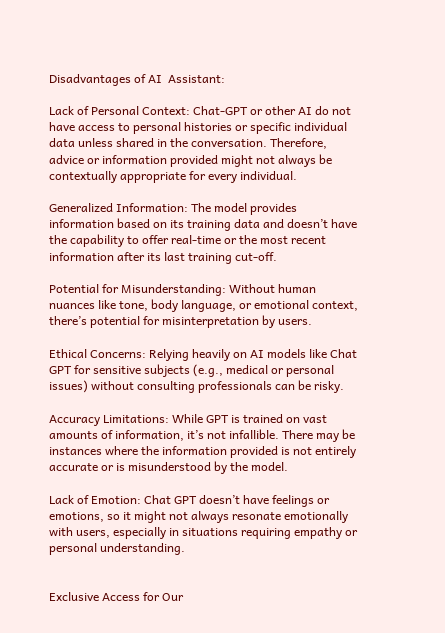Disadvantages of AI  Assistant:

Lack of Personal Context: Chat-GPT or other AI do not have access to personal histories or specific individual data unless shared in the conversation. Therefore, advice or information provided might not always be contextually appropriate for every individual.

Generalized Information: The model provides information based on its training data and doesn’t have the capability to offer real-time or the most recent information after its last training cut-off.

Potential for Misunderstanding: Without human nuances like tone, body language, or emotional context, there’s potential for misinterpretation by users.

Ethical Concerns: Relying heavily on AI models like Chat GPT for sensitive subjects (e.g., medical or personal issues) without consulting professionals can be risky.

Accuracy Limitations: While GPT is trained on vast amounts of information, it’s not infallible. There may be instances where the information provided is not entirely accurate or is misunderstood by the model.

Lack of Emotion: Chat GPT doesn’t have feelings or emotions, so it might not always resonate emotionally with users, especially in situations requiring empathy or personal understanding.


Exclusive Access for Our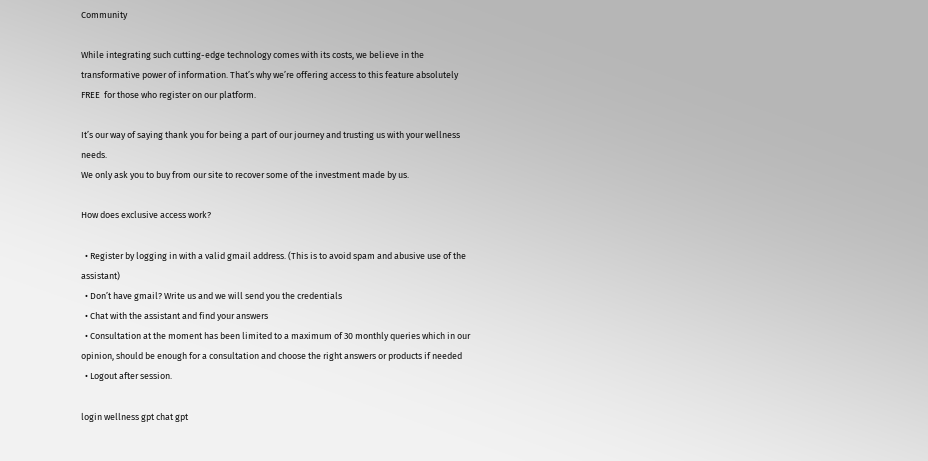Community

While integrating such cutting-edge technology comes with its costs, we believe in the transformative power of information. That’s why we’re offering access to this feature absolutely FREE  for those who register on our platform.

It’s our way of saying thank you for being a part of our journey and trusting us with your wellness needs.
We only ask you to buy from our site to recover some of the investment made by us.

How does exclusive access work?

  • Register by logging in with a valid gmail address. (This is to avoid spam and abusive use of the assistant)
  • Don’t have gmail? Write us and we will send you the credentials
  • Chat with the assistant and find your answers
  • Consultation at the moment has been limited to a maximum of 30 monthly queries which in our opinion, should be enough for a consultation and choose the right answers or products if needed
  • Logout after session.

login wellness gpt chat gpt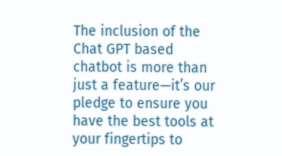The inclusion of the  Chat GPT based chatbot is more than just a feature—it’s our pledge to ensure you have the best tools at your fingertips to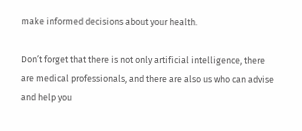make informed decisions about your health.

Don’t forget that there is not only artificial intelligence, there are medical professionals, and there are also us who can advise and help you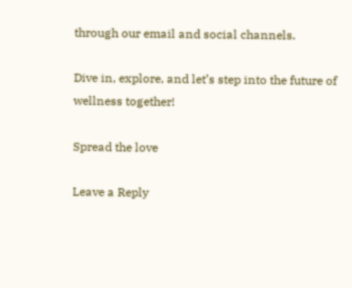through our email and social channels.

Dive in, explore, and let’s step into the future of wellness together!

Spread the love

Leave a Reply